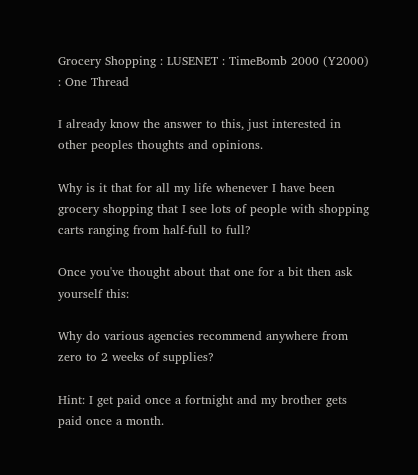Grocery Shopping : LUSENET : TimeBomb 2000 (Y2000) : One Thread

I already know the answer to this, just interested in other peoples thoughts and opinions.

Why is it that for all my life whenever I have been grocery shopping that I see lots of people with shopping carts ranging from half-full to full?

Once you've thought about that one for a bit then ask yourself this:

Why do various agencies recommend anywhere from zero to 2 weeks of supplies?

Hint: I get paid once a fortnight and my brother gets paid once a month.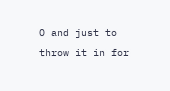O and just to throw it in for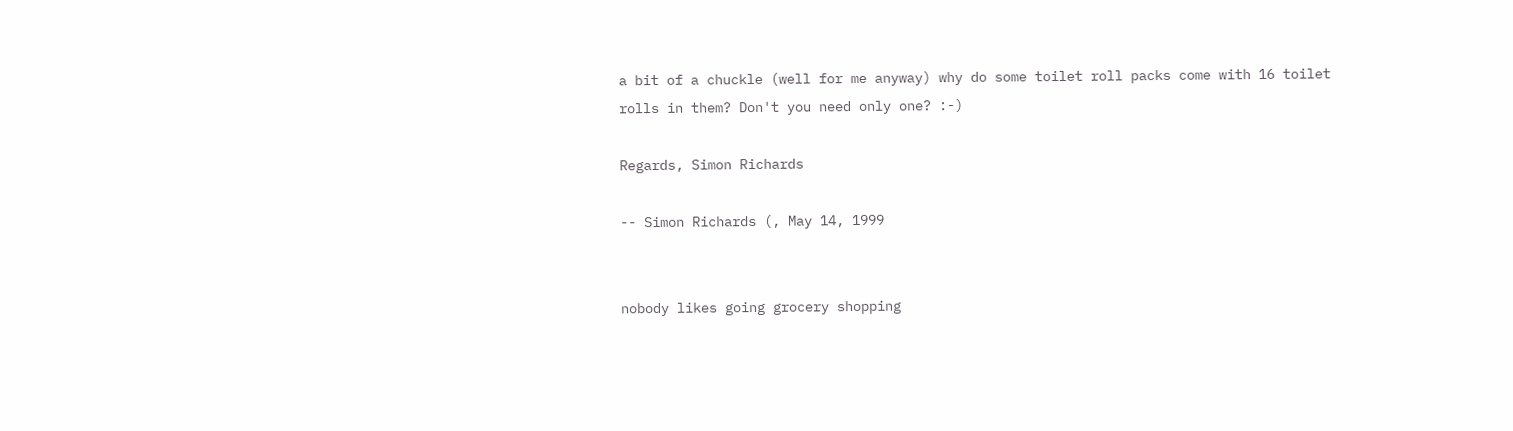a bit of a chuckle (well for me anyway) why do some toilet roll packs come with 16 toilet rolls in them? Don't you need only one? :-)

Regards, Simon Richards

-- Simon Richards (, May 14, 1999


nobody likes going grocery shopping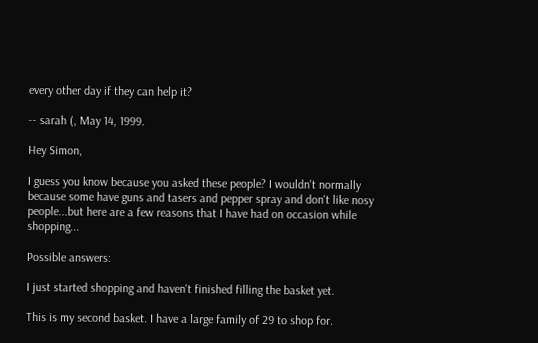every other day if they can help it?

-- sarah (, May 14, 1999.

Hey Simon,

I guess you know because you asked these people? I wouldn't normally because some have guns and tasers and pepper spray and don't like nosy people...but here are a few reasons that I have had on occasion while shopping...

Possible answers:

I just started shopping and haven't finished filling the basket yet.

This is my second basket. I have a large family of 29 to shop for.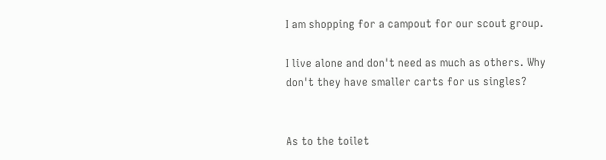I am shopping for a campout for our scout group.

I live alone and don't need as much as others. Why don't they have smaller carts for us singles?


As to the toilet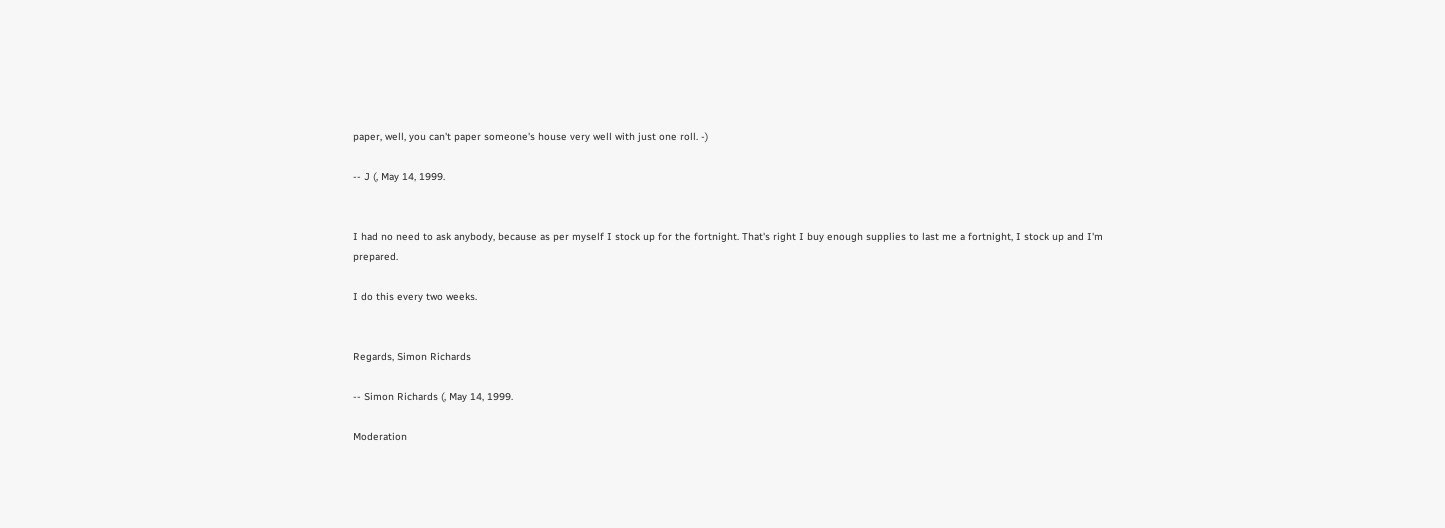paper, well, you can't paper someone's house very well with just one roll. -)

-- J (, May 14, 1999.


I had no need to ask anybody, because as per myself I stock up for the fortnight. That's right I buy enough supplies to last me a fortnight, I stock up and I'm prepared.

I do this every two weeks.


Regards, Simon Richards

-- Simon Richards (, May 14, 1999.

Moderation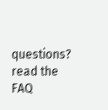questions? read the FAQ